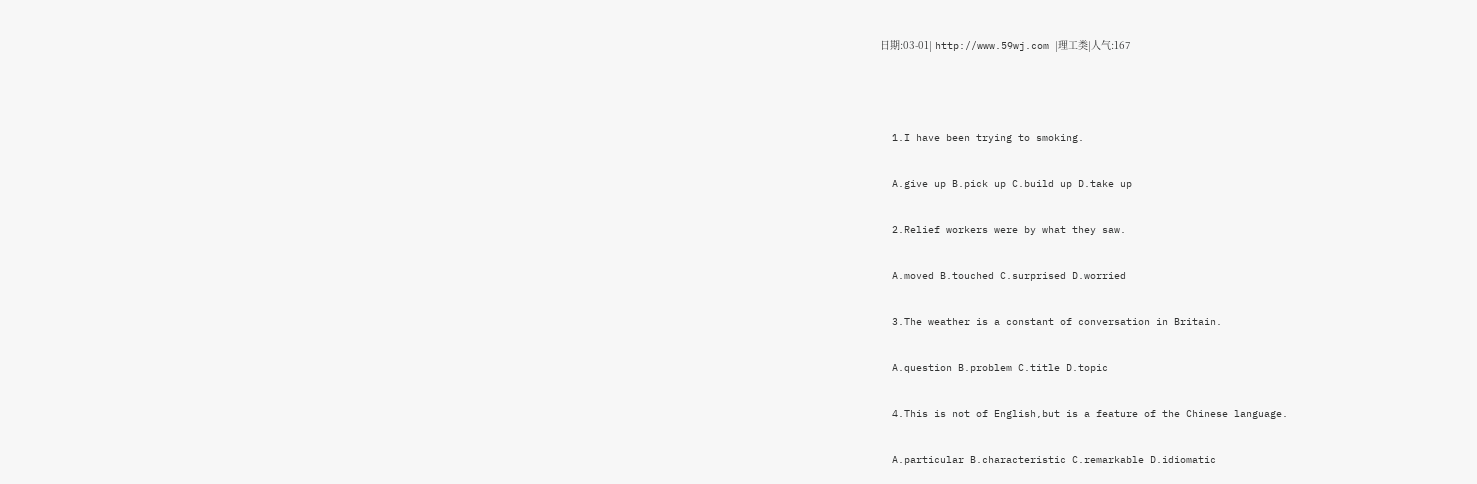日期:03-01| http://www.59wj.com |理工类|人气:167



  1.I have been trying to smoking.

  A.give up B.pick up C.build up D.take up

  2.Relief workers were by what they saw.

  A.moved B.touched C.surprised D.worried

  3.The weather is a constant of conversation in Britain.

  A.question B.problem C.title D.topic

  4.This is not of English,but is a feature of the Chinese language.

  A.particular B.characteristic C.remarkable D.idiomatic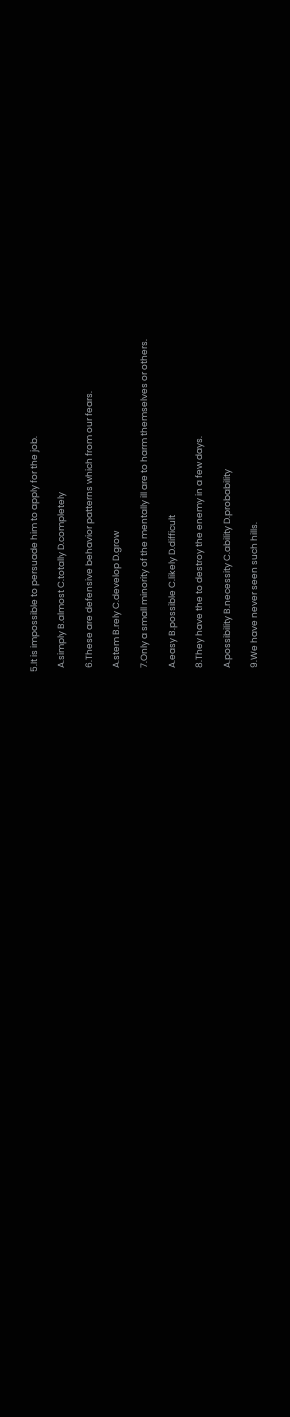5.It is impossible to persuade him to apply for the job.

  A.simply B.almost C.totally D.completely

  6.These are defensive behavior patterns which from our fears.

  A.stem B.rely C.develop D.grow

  7.Only a small minority of the mentally ill are to harm themselves or others.

  A.easy B.possible C.likely D.difficult

  8.They have the to destroy the enemy in a few days.

  A.possibility B.necessity C.ability D.probability

  9.We have never seen such hills.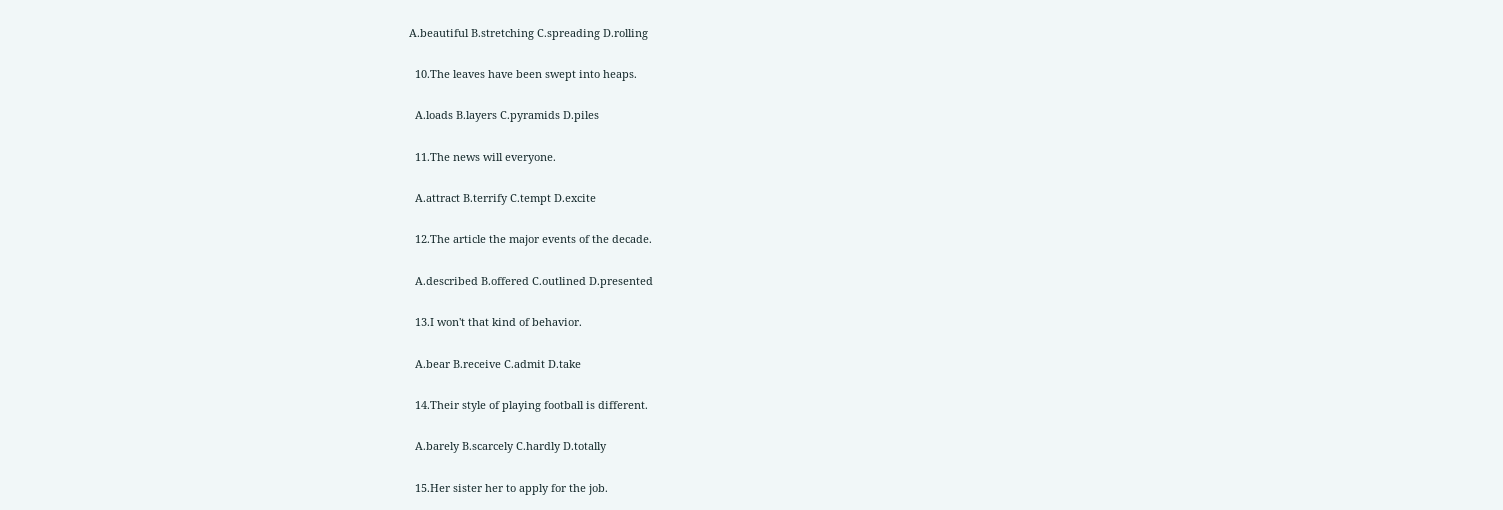A.beautiful B.stretching C.spreading D.rolling

  10.The leaves have been swept into heaps.

  A.loads B.layers C.pyramids D.piles

  11.The news will everyone.

  A.attract B.terrify C.tempt D.excite

  12.The article the major events of the decade.

  A.described B.offered C.outlined D.presented

  13.I won't that kind of behavior.

  A.bear B.receive C.admit D.take

  14.Their style of playing football is different.

  A.barely B.scarcely C.hardly D.totally

  15.Her sister her to apply for the job.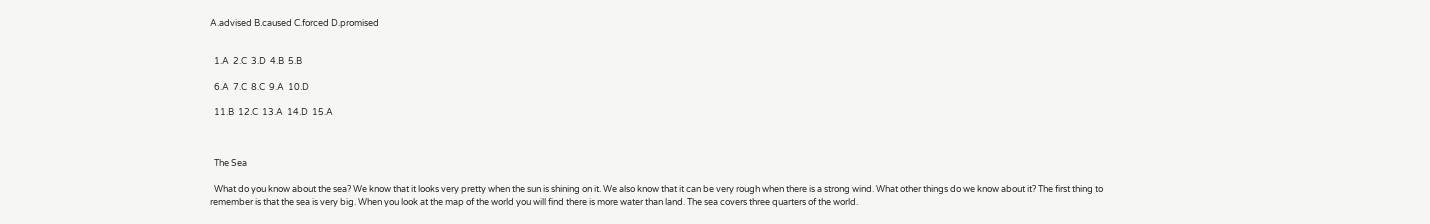A.advised B.caused C.forced D.promised


  1.A  2.C  3.D  4.B  5.B

  6.A  7.C  8.C  9.A  10.D

  11.B  12.C  13.A  14.D  15.A



  The Sea

  What do you know about the sea? We know that it looks very pretty when the sun is shining on it. We also know that it can be very rough when there is a strong wind. What other things do we know about it? The first thing to remember is that the sea is very big. When you look at the map of the world you will find there is more water than land. The sea covers three quarters of the world.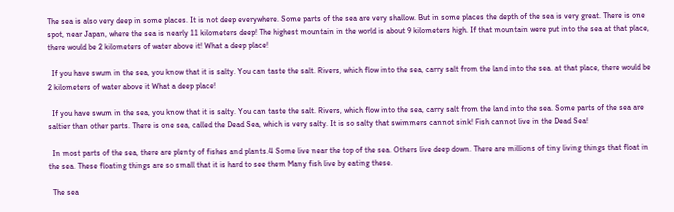The sea is also very deep in some places. It is not deep everywhere. Some parts of the sea are very shallow. But in some places the depth of the sea is very great. There is one spot, near Japan, where the sea is nearly 11 kilometers deep! The highest mountain in the world is about 9 kilometers high. If that mountain were put into the sea at that place, there would be 2 kilometers of water above it! What a deep place!

  If you have swum in the sea, you know that it is salty. You can taste the salt. Rivers, which flow into the sea, carry salt from the land into the sea. at that place, there would be 2 kilometers of water above it What a deep place!

  If you have swum in the sea, you know that it is salty. You can taste the salt. Rivers, which flow into the sea, carry salt from the land into the sea. Some parts of the sea are saltier than other parts. There is one sea, called the Dead Sea, which is very salty. It is so salty that swimmers cannot sink! Fish cannot live in the Dead Sea!

  In most parts of the sea, there are plenty of fishes and plants.4 Some live near the top of the sea. Others live deep down. There are millions of tiny living things that float in the sea. These floating things are so small that it is hard to see them Many fish live by eating these.

  The sea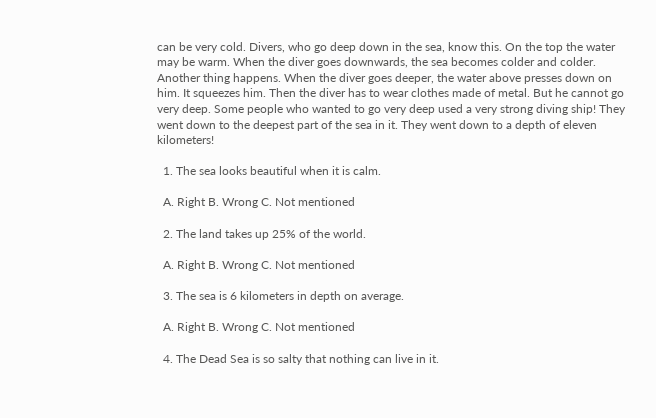can be very cold. Divers, who go deep down in the sea, know this. On the top the water may be warm. When the diver goes downwards, the sea becomes colder and colder. Another thing happens. When the diver goes deeper, the water above presses down on him. It squeezes him. Then the diver has to wear clothes made of metal. But he cannot go very deep. Some people who wanted to go very deep used a very strong diving ship! They went down to the deepest part of the sea in it. They went down to a depth of eleven kilometers!

  1. The sea looks beautiful when it is calm.

  A. Right B. Wrong C. Not mentioned

  2. The land takes up 25% of the world.

  A. Right B. Wrong C. Not mentioned

  3. The sea is 6 kilometers in depth on average.

  A. Right B. Wrong C. Not mentioned

  4. The Dead Sea is so salty that nothing can live in it.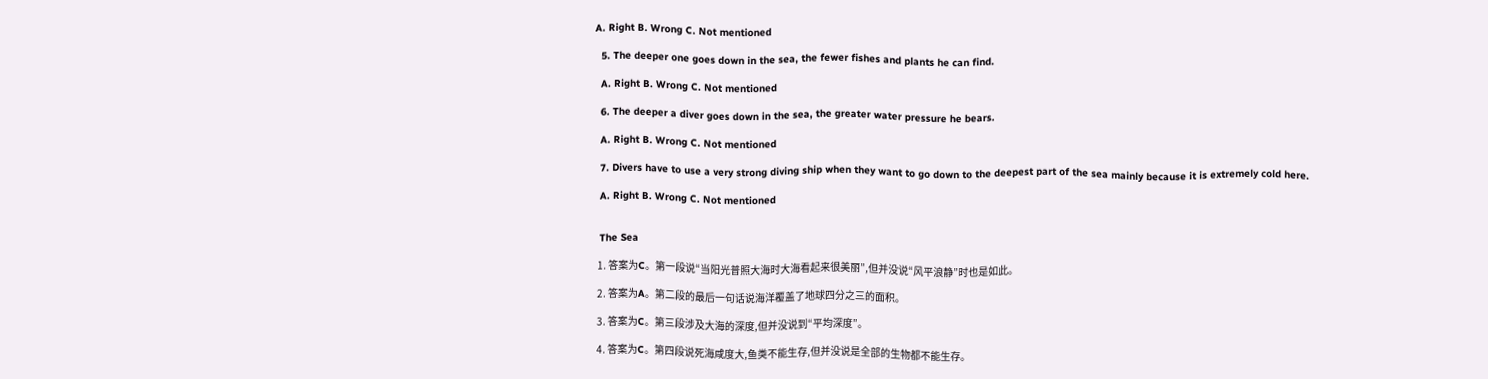A. Right B. Wrong C. Not mentioned

  5. The deeper one goes down in the sea, the fewer fishes and plants he can find.

  A. Right B. Wrong C. Not mentioned

  6. The deeper a diver goes down in the sea, the greater water pressure he bears.

  A. Right B. Wrong C. Not mentioned

  7. Divers have to use a very strong diving ship when they want to go down to the deepest part of the sea mainly because it is extremely cold here.

  A. Right B. Wrong C. Not mentioned


  The Sea

  1. 答案为C。第一段说“当阳光普照大海时大海看起来很美丽”,但并没说“风平浪静”时也是如此。

  2. 答案为A。第二段的最后一句话说海洋覆盖了地球四分之三的面积。

  3. 答案为C。第三段涉及大海的深度,但并没说到“平均深度”。

  4. 答案为C。第四段说死海咸度大,鱼类不能生存,但并没说是全部的生物都不能生存。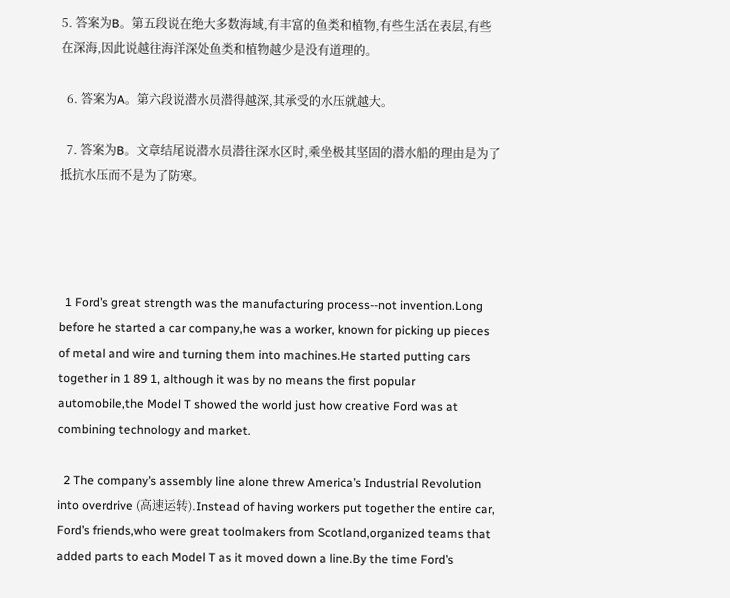5. 答案为B。第五段说在绝大多数海域,有丰富的鱼类和植物,有些生活在表层,有些在深海,因此说越往海洋深处鱼类和植物越少是没有道理的。

  6. 答案为A。第六段说潜水员潜得越深,其承受的水压就越大。

  7. 答案为B。文章结尾说潜水员潜往深水区时,乘坐极其坚固的潜水船的理由是为了抵抗水压而不是为了防寒。




  1 Ford’s great strength was the manufacturing process--not invention.Long before he started a car company,he was a worker, known for picking up pieces of metal and wire and turning them into machines.He started putting cars together in 1 89 1, although it was by no means the first popular automobile,the Model T showed the world just how creative Ford was at combining technology and market.

  2 The company’s assembly line alone threw America’s Industrial Revolution into overdrive (高速运转).Instead of having workers put together the entire car, Ford’s friends,who were great toolmakers from Scotland,organized teams that added parts to each Model T as it moved down a line.By the time Ford’s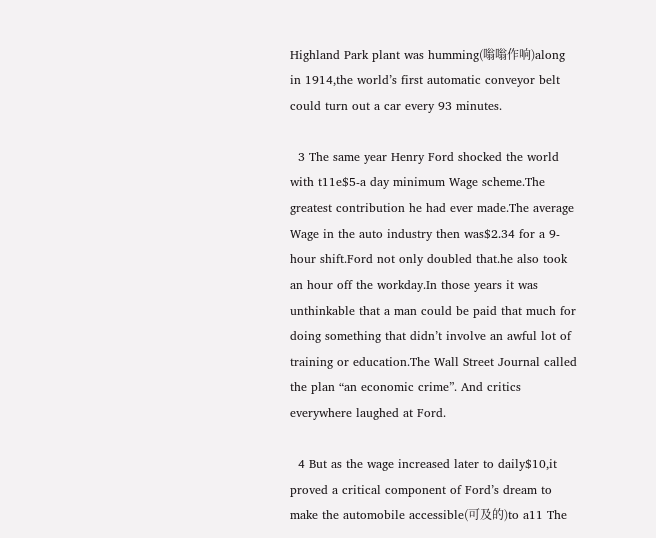Highland Park plant was humming(嗡嗡作响)along in 1914,the world’s first automatic conveyor belt could turn out a car every 93 minutes.

  3 The same year Henry Ford shocked the world with t11e$5-a day minimum Wage scheme.The greatest contribution he had ever made.The average Wage in the auto industry then was$2.34 for a 9-hour shift.Ford not only doubled that.he also took an hour off the workday.In those years it was unthinkable that a man could be paid that much for doing something that didn’t involve an awful lot of training or education.The Wall Street Journal called the plan “an economic crime”. And critics everywhere laughed at Ford.

  4 But as the wage increased later to daily$10,it proved a critical component of Ford’s dream to make the automobile accessible(可及的)to a11 The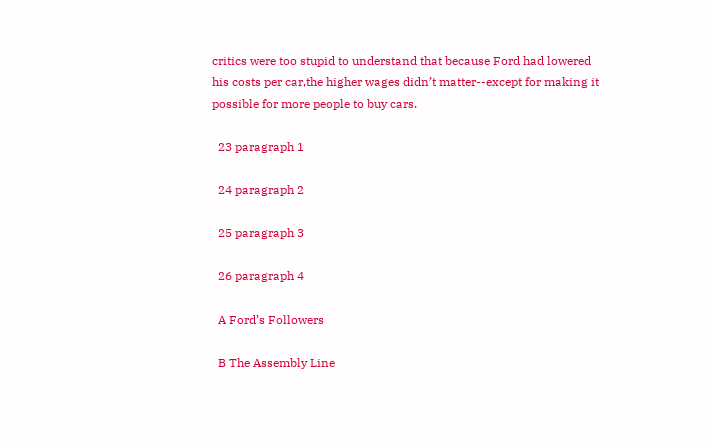critics were too stupid to understand that because Ford had lowered his costs per car,the higher wages didn’t matter--except for making it possible for more people to buy cars.

  23 paragraph 1

  24 paragraph 2

  25 paragraph 3

  26 paragraph 4

  A Ford’s Followers

  B The Assembly Line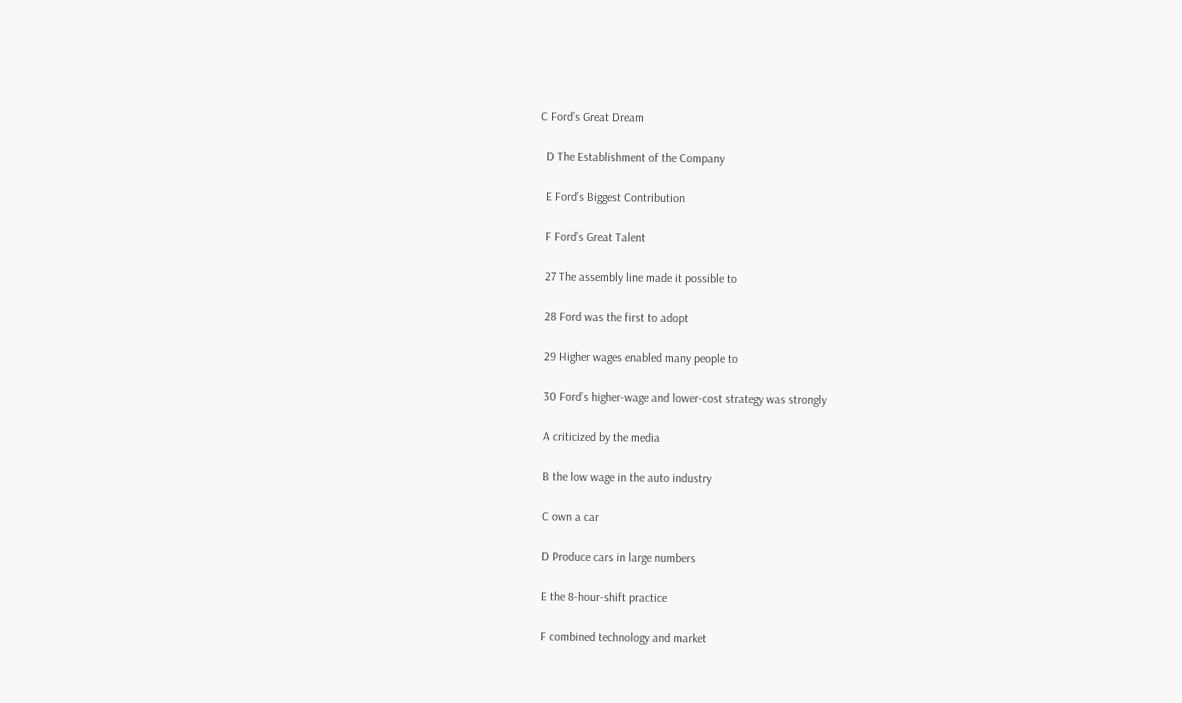C Ford’s Great Dream

  D The Establishment of the Company

  E Ford’s Biggest Contribution

  F Ford’s Great Talent

  27 The assembly line made it possible to

  28 Ford was the first to adopt

  29 Higher wages enabled many people to

  30 Ford’s higher-wage and lower-cost strategy was strongly

  A criticized by the media

  B the low wage in the auto industry

  C own a car

  D Produce cars in large numbers

  E the 8-hour-shift practice

  F combined technology and market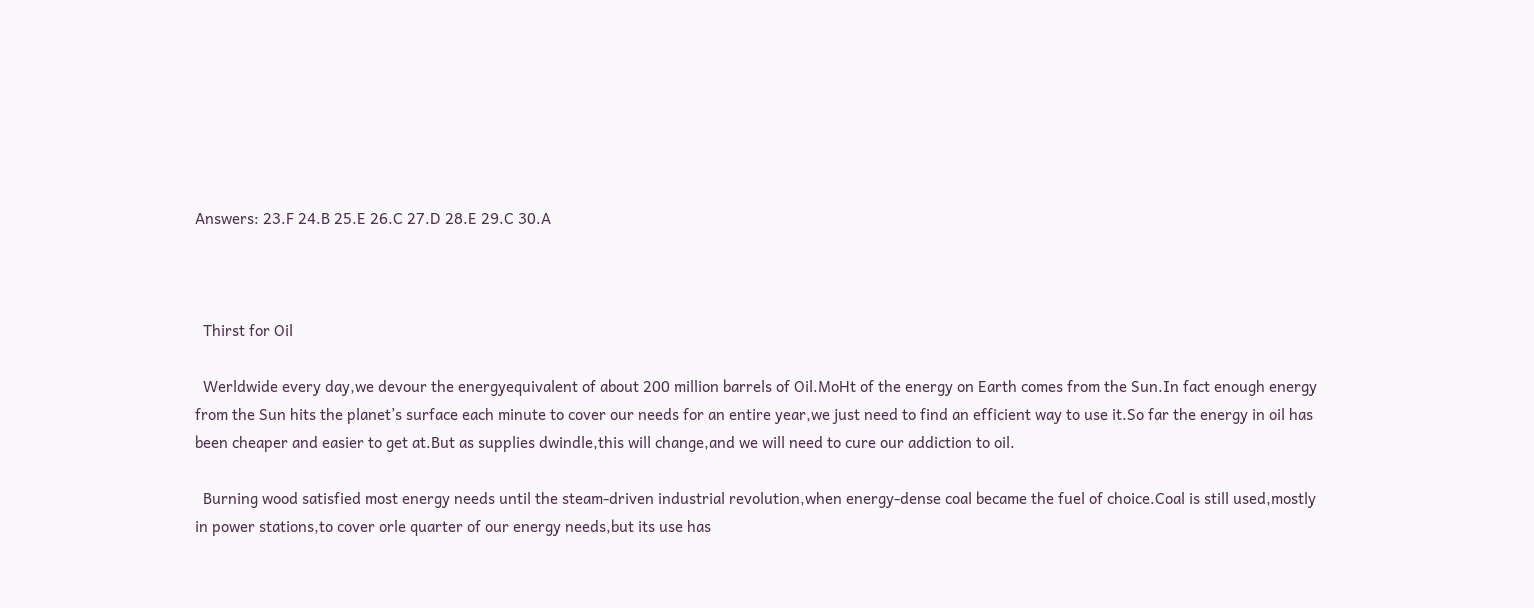Answers: 23.F 24.B 25.E 26.C 27.D 28.E 29.C 30.A



  Thirst for Oil

  Werldwide every day,we devour the energyequivalent of about 200 million barrels of Oil.MoHt of the energy on Earth comes from the Sun.In fact enough energy from the Sun hits the planet’s surface each minute to cover our needs for an entire year,we just need to find an efficient way to use it.So far the energy in oil has been cheaper and easier to get at.But as supplies dwindle,this will change,and we will need to cure our addiction to oil.

  Burning wood satisfied most energy needs until the steam-driven industrial revolution,when energy-dense coal became the fuel of choice.Coal is still used,mostly in power stations,to cover orle quarter of our energy needs,but its use has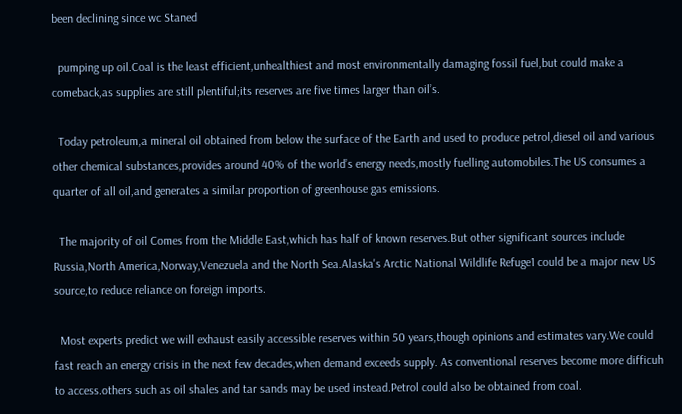been declining since wc Staned

  pumping up oil.Coal is the least efficient,unhealthiest and most environmentally damaging fossil fuel,but could make a comeback,as supplies are still plentiful;its reserves are five times larger than oil’s.

  Today petroleum,a mineral oil obtained from below the surface of the Earth and used to produce petrol,diesel oil and various other chemical substances,provides around 40% of the world’s energy needs,mostly fuelling automobiles.The US consumes a quarter of all oil,and generates a similar proportion of greenhouse gas emissions.

  The majority of oil Comes from the Middle East,which has half of known reserves.But other significant sources include Russia,North America,Norway,Venezuela and the North Sea.Alaska's Arctic National Wildlife Refuge1 could be a major new US source,to reduce reliance on foreign imports.

  Most experts predict we will exhaust easily accessible reserves within 50 years,though opinions and estimates vary.We could fast reach an energy crisis in the next few decades,when demand exceeds supply. As conventional reserves become more difficuh to access.others such as oil shales and tar sands may be used instead.Petrol could also be obtained from coal.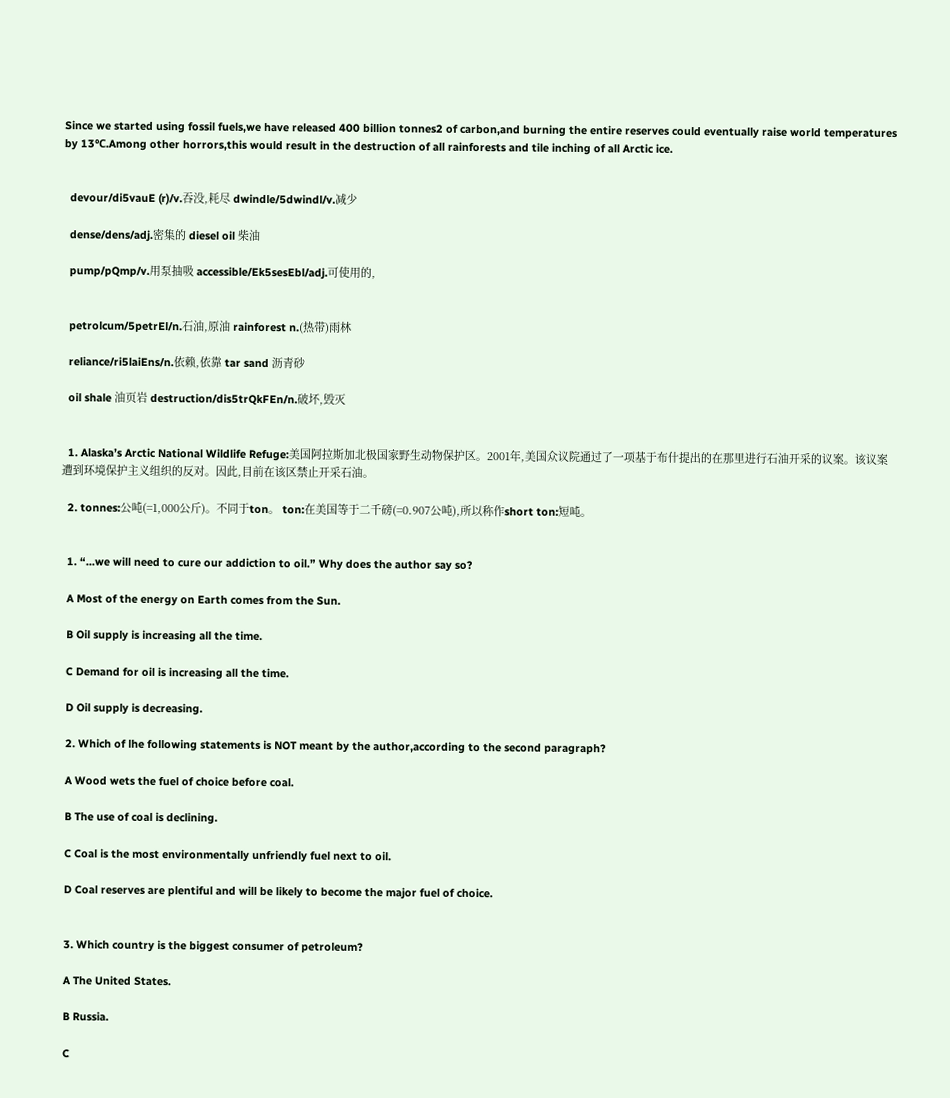Since we started using fossil fuels,we have released 400 billion tonnes2 of carbon,and burning the entire reserves could eventually raise world temperatures by 13℃.Among other horrors,this would result in the destruction of all rainforests and tile inching of all Arctic ice.


  devour/di5vauE (r)/v.吞没,耗尽 dwindle/5dwindl/v.减少

  dense/dens/adj.密集的 diesel oil 柴油

  pump/pQmp/v.用泵抽吸 accessible/Ek5sesEbl/adj.可使用的,


  petrolcum/5petrEl/n.石油,原油 rainforest n.(热带)雨林

  reliance/ri5laiEns/n.依赖,依靠 tar sand 沥青砂

  oil shale 油页岩 destruction/dis5trQkFEn/n.破坏,毁灭


  1. Alaska’s Arctic National Wildlife Refuge:美国阿拉斯加北极国家野生动物保护区。2001年,美国众议院通过了一项基于布什提出的在那里进行石油开采的议案。该议案遭到环境保护主义组织的反对。因此,目前在该区禁止开采石油。

  2. tonnes:公吨(=1,000公斤)。不同于ton。 ton:在美国等于二千磅(=0.907公吨),所以称作short ton:短吨。


  1. “...we will need to cure our addiction to oil.” Why does the author say so?

  A Most of the energy on Earth comes from the Sun.

  B Oil supply is increasing all the time.

  C Demand for oil is increasing all the time.

  D Oil supply is decreasing.

  2. Which of lhe following statements is NOT meant by the author,according to the second paragraph?

  A Wood wets the fuel of choice before coal.

  B The use of coal is declining.

  C Coal is the most environmentally unfriendly fuel next to oil.

  D Coal reserves are plentiful and will be likely to become the major fuel of choice.


  3. Which country is the biggest consumer of petroleum?

  A The United States.

  B Russia.

  C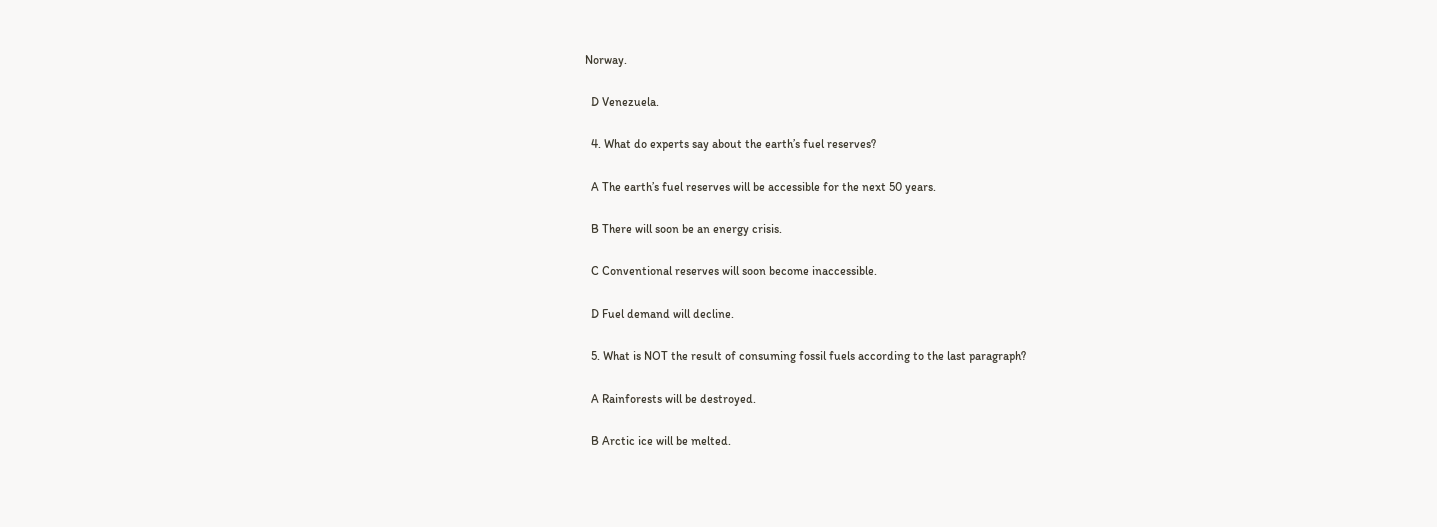Norway.

  D Venezuela.

  4. What do experts say about the earth’s fuel reserves?

  A The earth’s fuel reserves will be accessible for the next 50 years.

  B There will soon be an energy crisis.

  C Conventional reserves will soon become inaccessible.

  D Fuel demand will decline.

  5. What is NOT the result of consuming fossil fuels according to the last paragraph?

  A Rainforests will be destroyed.

  B Arctic ice will be melted.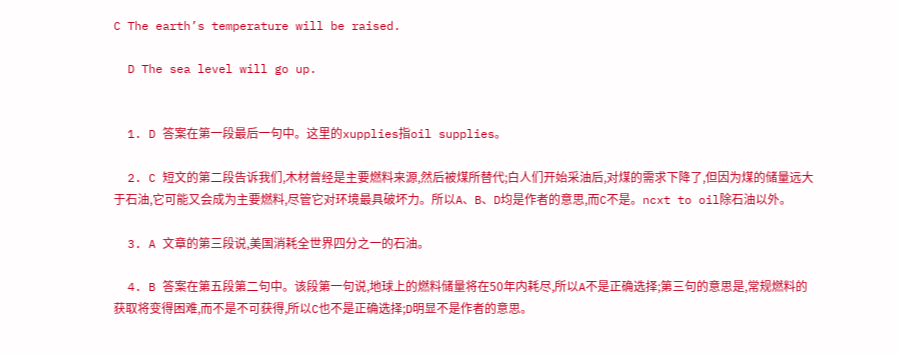C The earth’s temperature will be raised.

  D The sea level will go up.


  1. D 答案在第一段最后一句中。这里的xupplies指oil supplies。

  2. C 短文的第二段告诉我们,木材曾经是主要燃料来源,然后被煤所替代;白人们开始采油后,对煤的需求下降了,但因为煤的储量远大于石油,它可能又会成为主要燃料,尽管它对环境最具破坏力。所以A、B、D均是作者的意思,而C不是。ncxt to oil除石油以外。

  3. A 文章的第三段说,美国消耗全世界四分之一的石油。

  4. B 答案在第五段第二句中。该段第一句说,地球上的燃料储量将在50年内耗尽,所以A不是正确选择;第三句的意思是,常规燃料的获取将变得困难,而不是不可获得,所以C也不是正确选择;D明显不是作者的意思。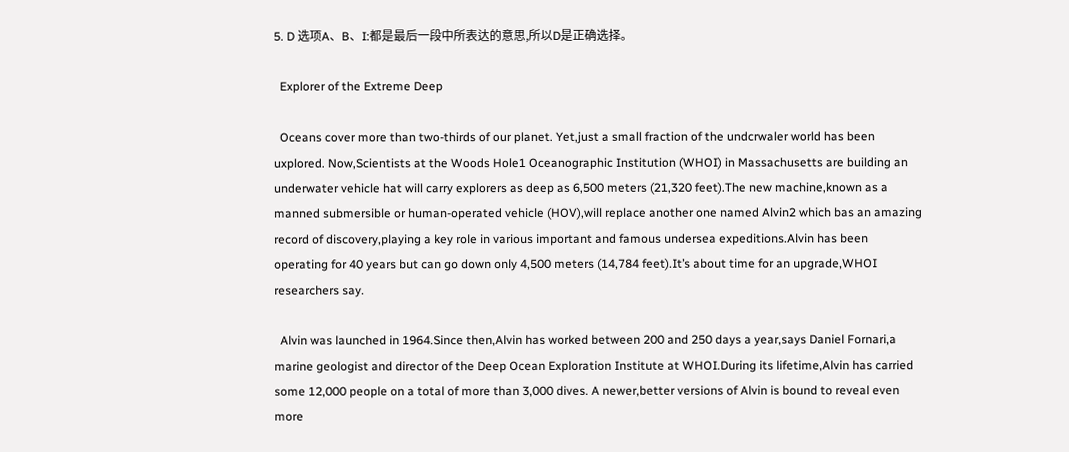5. D 选项A、B、I:都是最后一段中所表达的意思,所以D是正确选择。

  Explorer of the Extreme Deep

  Oceans cover more than two-thirds of our planet. Yet,just a small fraction of the undcrwaler world has been uxplored. Now,Scientists at the Woods Hole1 Oceanographic Institution (WHOI) in Massachusetts are building an underwater vehicle hat will carry explorers as deep as 6,500 meters (21,320 feet).The new machine,known as a manned submersible or human-operated vehicle (HOV),will replace another one named Alvin2 which bas an amazing record of discovery,playing a key role in various important and famous undersea expeditions.Alvin has been operating for 40 years but can go down only 4,500 meters (14,784 feet).It’s about time for an upgrade,WHOI researchers say.

  Alvin was launched in 1964.Since then,Alvin has worked between 200 and 250 days a year,says Daniel Fornari,a marine geologist and director of the Deep Ocean Exploration Institute at WHOI.During its lifetime,Alvin has carried some 12,000 people on a total of more than 3,000 dives. A newer,better versions of Alvin is bound to reveal even more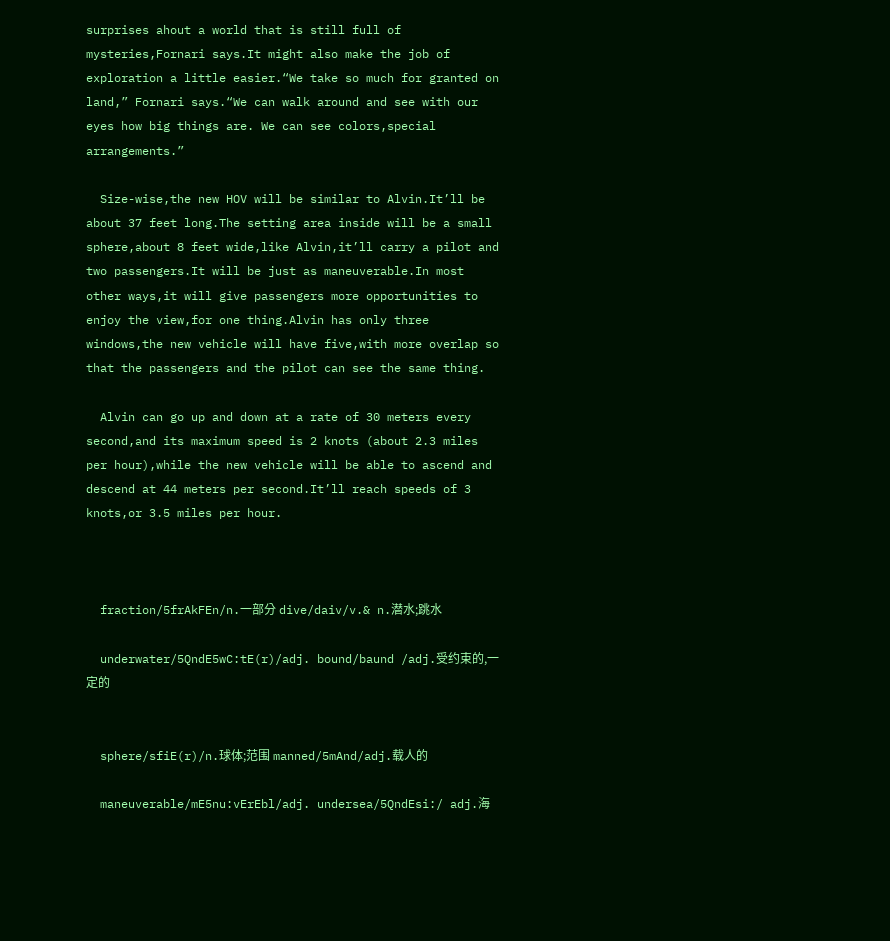surprises ahout a world that is still full of mysteries,Fornari says.It might also make the job of exploration a little easier.“We take so much for granted on land,” Fornari says.“We can walk around and see with our eyes how big things are. We can see colors,special arrangements.”

  Size-wise,the new HOV will be similar to Alvin.It’ll be about 37 feet long.The setting area inside will be a small sphere,about 8 feet wide,like Alvin,it’ll carry a pilot and two passengers.It will be just as maneuverable.In most other ways,it will give passengers more opportunities to enjoy the view,for one thing.Alvin has only three windows,the new vehicle will have five,with more overlap so that the passengers and the pilot can see the same thing.

  Alvin can go up and down at a rate of 30 meters every second,and its maximum speed is 2 knots (about 2.3 miles per hour),while the new vehicle will be able to ascend and descend at 44 meters per second.It’ll reach speeds of 3 knots,or 3.5 miles per hour.



  fraction/5frAkFEn/n.一部分 dive/daiv/v.& n.潜水;跳水

  underwater/5QndE5wC:tE(r)/adj. bound/baund /adj.受约束的,一定的


  sphere/sfiE(r)/n.球体;范围 manned/5mAnd/adj.载人的

  maneuverable/mE5nu:vErEbl/adj. undersea/5QndEsi:/ adj.海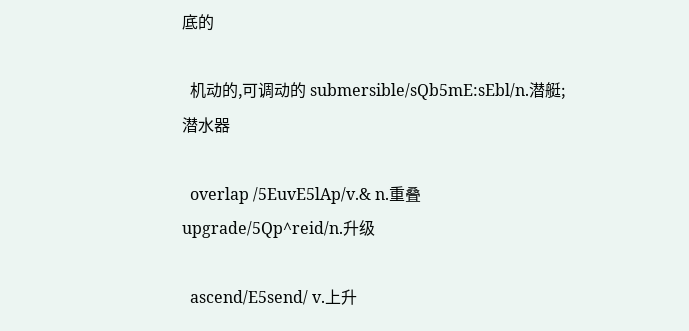底的

  机动的,可调动的 submersible/sQb5mE:sEbl/n.潜艇;潜水器

  overlap /5EuvE5lAp/v.& n.重叠 upgrade/5Qp^reid/n.升级

  ascend/E5send/ v.上升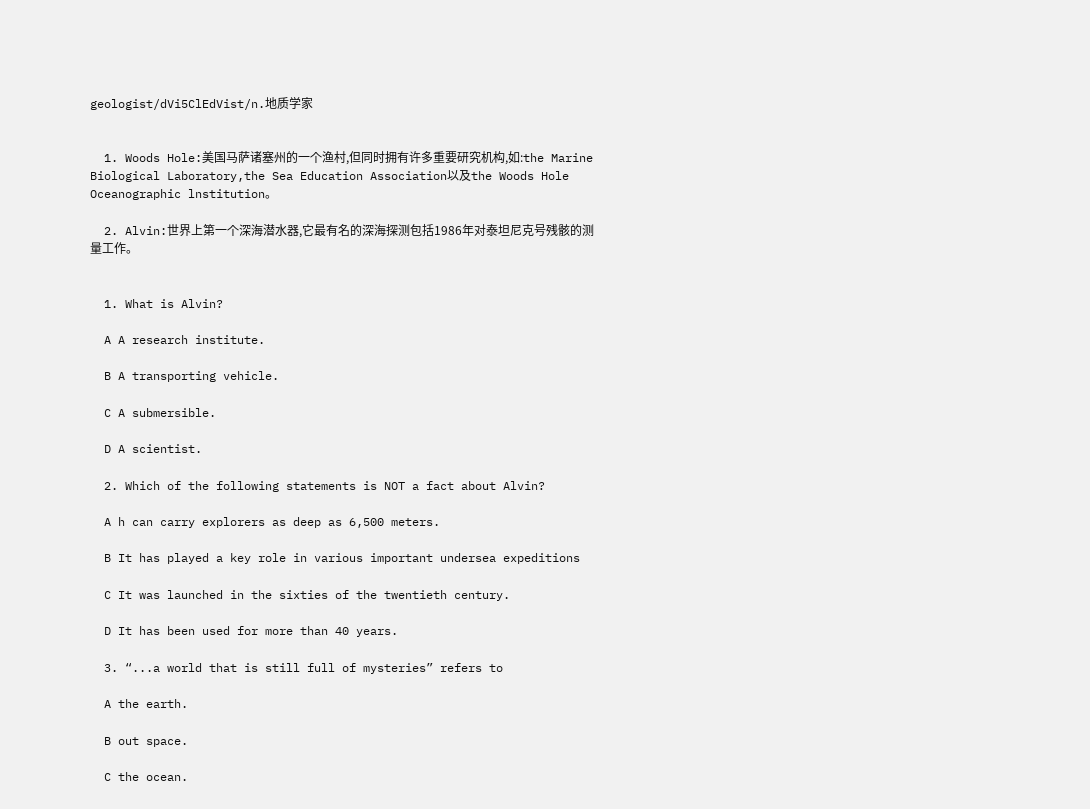geologist/dVi5ClEdVist/n.地质学家


  1. Woods Hole:美国马萨诸塞州的一个渔村,但同时拥有许多重要研究机构,如:the Marine Biological Laboratory,the Sea Education Association以及the Woods Hole Oceanographic lnstitution。

  2. Alvin:世界上第一个深海潜水器,它最有名的深海探测包括1986年对泰坦尼克号残骸的测量工作。


  1. What is Alvin?

  A A research institute.

  B A transporting vehicle.

  C A submersible.

  D A scientist.

  2. Which of the following statements is NOT a fact about Alvin?

  A h can carry explorers as deep as 6,500 meters.

  B It has played a key role in various important undersea expeditions

  C It was launched in the sixties of the twentieth century.

  D It has been used for more than 40 years.

  3. “...a world that is still full of mysteries” refers to

  A the earth.

  B out space.

  C the ocean.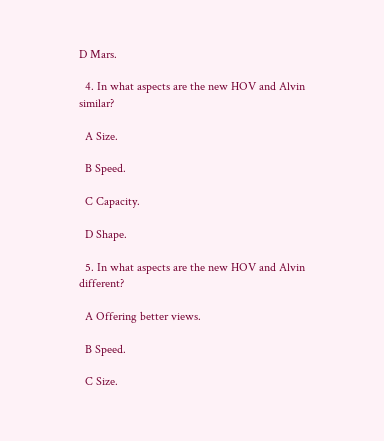D Mars.

  4. In what aspects are the new HOV and Alvin similar?

  A Size.

  B Speed.

  C Capacity.

  D Shape.

  5. In what aspects are the new HOV and Alvin different?

  A Offering better views.

  B Speed.

  C Size.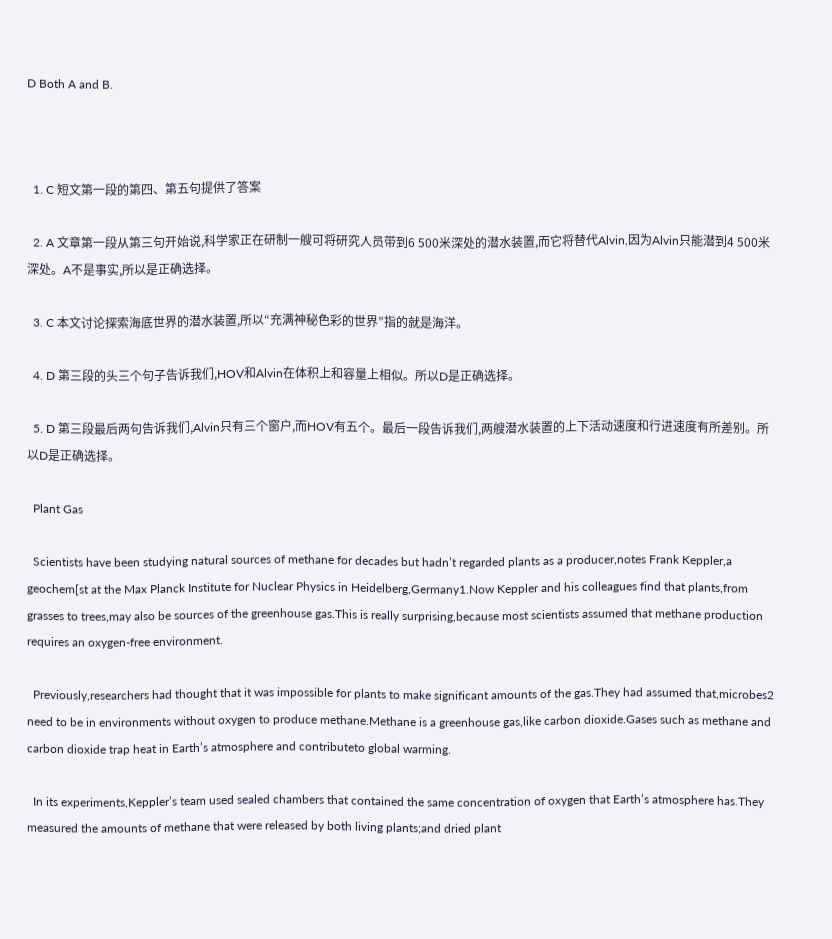D Both A and B.



  1. C 短文第一段的第四、第五句提供了答案

  2. A 文章第一段从第三句开始说,科学家正在研制一艘可将研究人员带到6 500米深处的潜水装置,而它将替代Alvin,因为Alvin只能潜到4 500米深处。A不是事实,所以是正确选择。

  3. C 本文讨论探索海底世界的潜水装置,所以“充满神秘色彩的世界”指的就是海洋。

  4. D 第三段的头三个句子告诉我们,HOV和Alvin在体积上和容量上相似。所以D是正确选择。

  5. D 第三段最后两句告诉我们,Alvin只有三个窗户,而HOV有五个。最后一段告诉我们,两艘潜水装置的上下活动速度和行进速度有所差别。所以D是正确选择。

  Plant Gas

  Scientists have been studying natural sources of methane for decades but hadn’t regarded plants as a producer,notes Frank Keppler,a geochem[st at the Max Planck Institute for Nuclear Physics in Heidelberg,Germany1.Now Keppler and his colleagues find that plants,from grasses to trees,may also be sources of the greenhouse gas.This is really surprising,because most scientists assumed that methane production requires an oxygen-free environment.

  Previously,researchers had thought that it was impossible for plants to make significant amounts of the gas.They had assumed that,microbes2 need to be in environments without oxygen to produce methane.Methane is a greenhouse gas,like carbon dioxide.Gases such as methane and carbon dioxide trap heat in Earth’s atmosphere and contributeto global warming.

  In its experiments,Keppler’s team used sealed chambers that contained the same concentration of oxygen that Earth’s atmosphere has.They measured the amounts of methane that were released by both living plants;and dried plant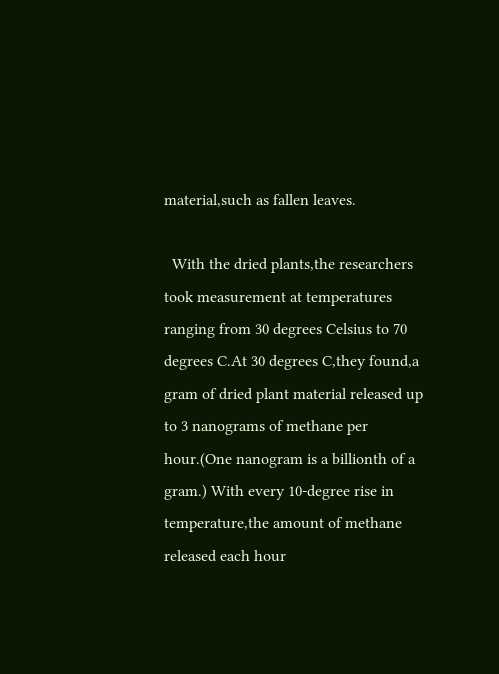material,such as fallen leaves.

  With the dried plants,the researchers took measurement at temperatures ranging from 30 degrees Celsius to 70 degrees C.At 30 degrees C,they found,a gram of dried plant material released up to 3 nanograms of methane per hour.(One nanogram is a billionth of a gram.) With every 10-degree rise in temperature,the amount of methane released each hour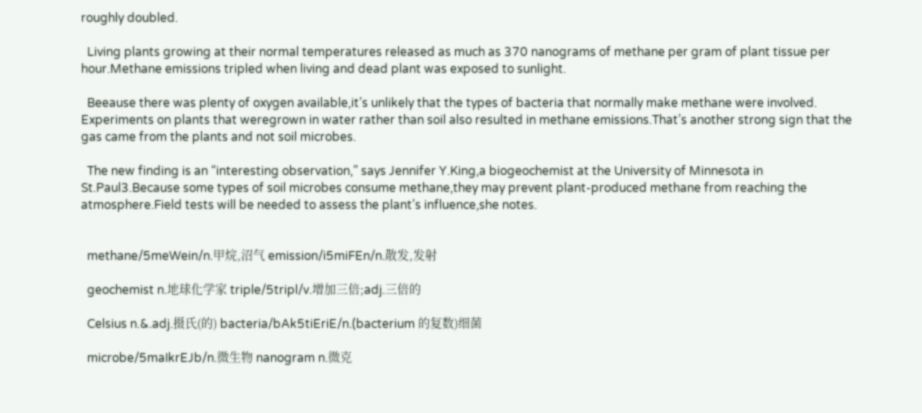roughly doubled.

  Living plants growing at their normal temperatures released as much as 370 nanograms of methane per gram of plant tissue per hour.Methane emissions tripled when living and dead plant was exposed to sunlight.

  Beeause there was plenty of oxygen available,it’s unlikely that the types of bacteria that normally make methane were involved. Experiments on plants that weregrown in water rather than soil also resulted in methane emissions.That’s another strong sign that the gas came from the plants and not soil microbes.

  The new finding is an “interesting observation,” says Jennifer Y.King,a biogeochemist at the University of Minnesota in St.Paul3.Because some types of soil microbes consume methane,they may prevent plant-produced methane from reaching the atmosphere.Field tests will be needed to assess the plant’s influence,she notes.


  methane/5meWein/n.甲烷,沼气 emission/i5miFEn/n.散发,发射

  geochemist n.地球化学家 triple/5tripl/v.增加三倍;adj.三倍的

  Celsius n.&.adj.摄氏(的) bacteria/bAk5tiEriE/n.(bacterium 的复数)细菌

  microbe/5maIkrEJb/n.微生物 nanogram n.微克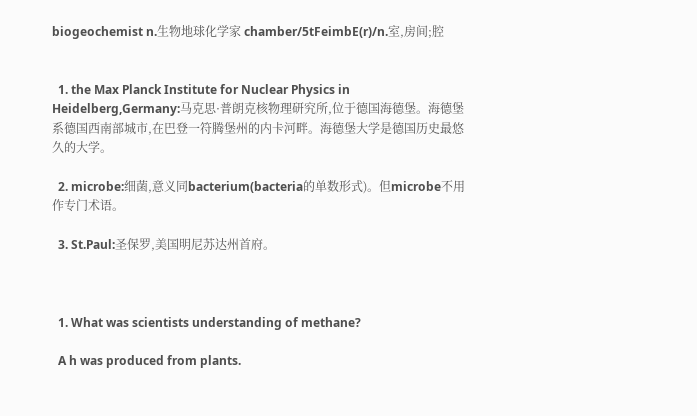biogeochemist n.生物地球化学家 chamber/5tFeimbE(r)/n.室,房间;腔


  1. the Max Planck Institute for Nuclear Physics in Heidelberg,Germany:马克思·普朗克核物理研究所,位于德国海德堡。海德堡系德国西南部城市,在巴登一符腾堡州的内卡河畔。海德堡大学是德国历史最悠久的大学。

  2. microbe:细菌,意义同bacterium(bacteria的单数形式)。但microbe不用作专门术语。

  3. St.Paul:圣保罗,美国明尼苏达州首府。



  1. What was scientists understanding of methane?

  A h was produced from plants.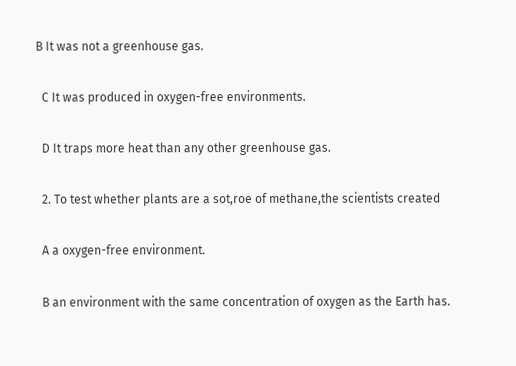B It was not a greenhouse gas.

  C It was produced in oxygen-free environments.

  D It traps more heat than any other greenhouse gas.

  2. To test whether plants are a sot,roe of methane,the scientists created

  A a oxygen-free environment.

  B an environment with the same concentration of oxygen as the Earth has.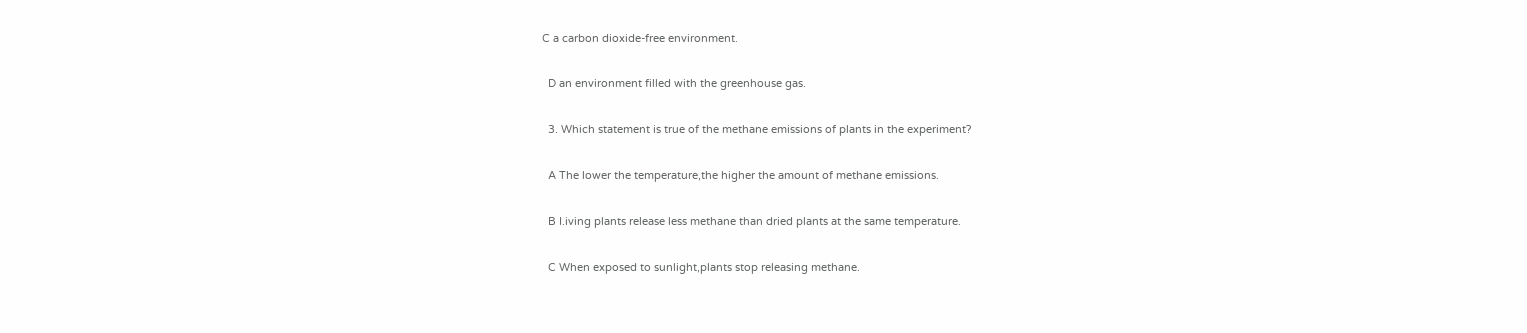C a carbon dioxide-free environment.

  D an environment filled with the greenhouse gas.

  3. Which statement is true of the methane emissions of plants in the experiment?

  A The lower the temperature,the higher the amount of methane emissions.

  B I.iving plants release less methane than dried plants at the same temperature.

  C When exposed to sunlight,plants stop releasing methane.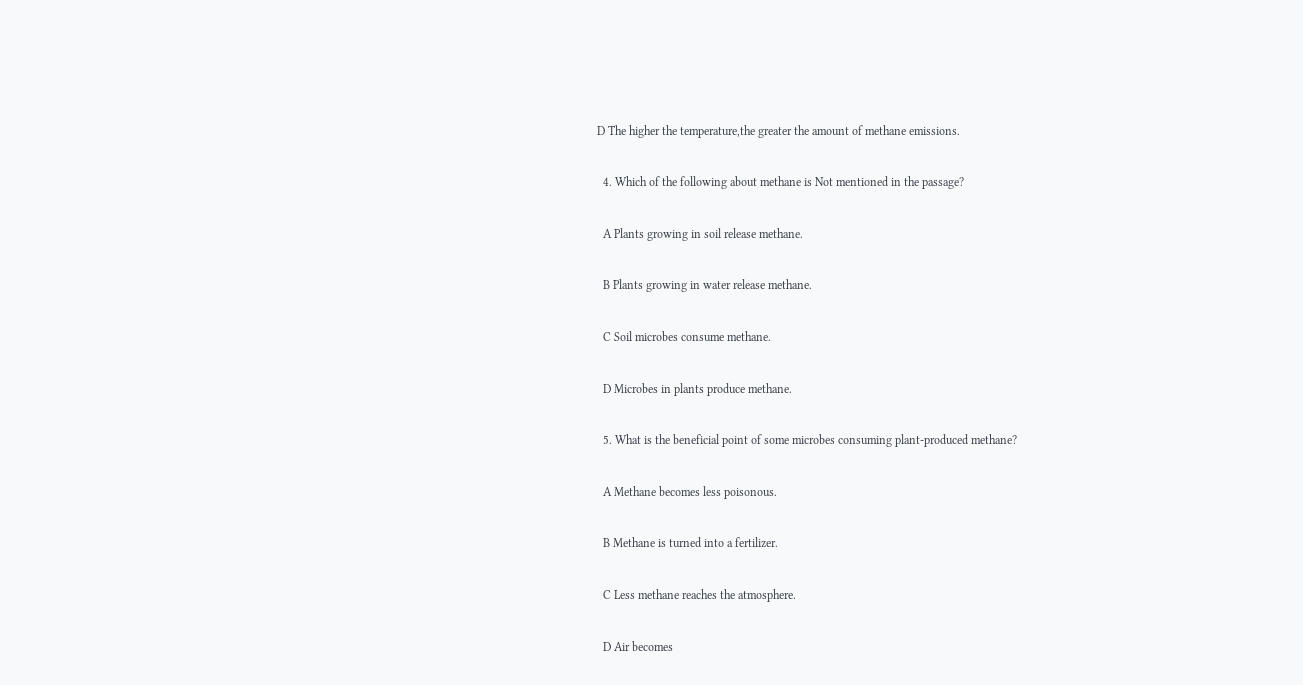D The higher the temperature,the greater the amount of methane emissions.

  4. Which of the following about methane is Not mentioned in the passage?

  A Plants growing in soil release methane.

  B Plants growing in water release methane.

  C Soil microbes consume methane.

  D Microbes in plants produce methane.

  5. What is the beneficial point of some microbes consuming plant-produced methane?

  A Methane becomes less poisonous.

  B Methane is turned into a fertilizer.

  C Less methane reaches the atmosphere.

  D Air becomes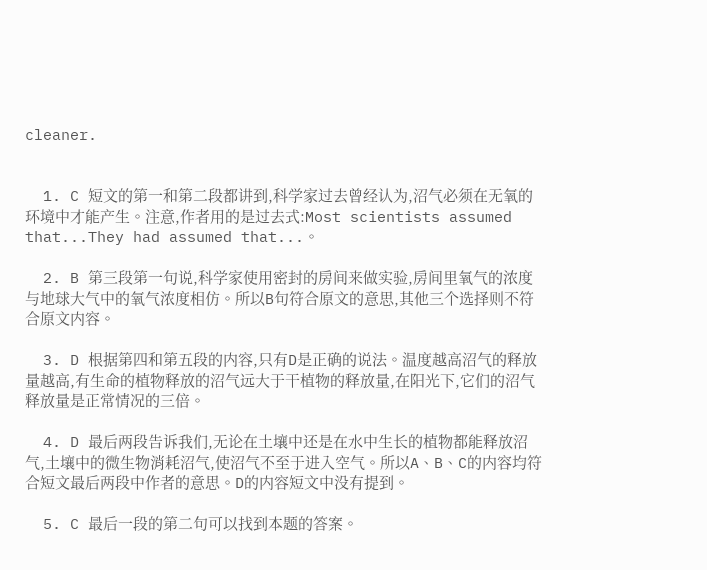cleaner.


  1. C 短文的第一和第二段都讲到,科学家过去曾经认为,沼气必须在无氧的环境中才能产生。注意,作者用的是过去式:Most scientists assumed that...They had assumed that...。

  2. B 第三段第一句说,科学家使用密封的房间来做实验,房间里氧气的浓度与地球大气中的氧气浓度相仿。所以B句符合原文的意思,其他三个选择则不符合原文内容。

  3. D 根据第四和第五段的内容,只有D是正确的说法。温度越高沼气的释放量越高,有生命的植物释放的沼气远大于干植物的释放量,在阳光下,它们的沼气释放量是正常情况的三倍。

  4. D 最后两段告诉我们,无论在土壤中还是在水中生长的植物都能释放沼气,土壤中的微生物消耗沼气,使沼气不至于进入空气。所以A、B、C的内容均符合短文最后两段中作者的意思。D的内容短文中没有提到。

  5. C 最后一段的第二句可以找到本题的答案。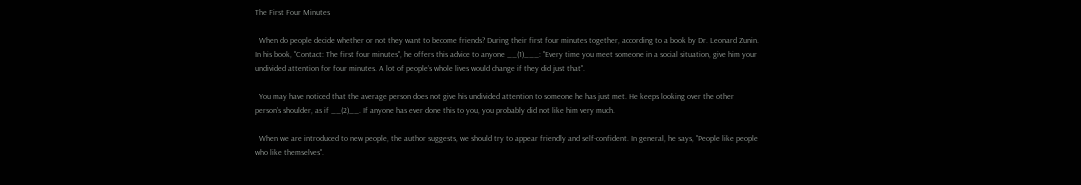The First Four Minutes

  When do people decide whether or not they want to become friends? During their first four minutes together, according to a book by Dr. Leonard Zunin. In his book, "Contact: The first four minutes", he offers this advice to anyone __(1)___: "Every time you meet someone in a social situation, give him your undivided attention for four minutes. A lot of people’s whole lives would change if they did just that".

  You may have noticed that the average person does not give his undivided attention to someone he has just met. He keeps looking over the other person’s shoulder, as if __(2)__. If anyone has ever done this to you, you probably did not like him very much.

  When we are introduced to new people, the author suggests, we should try to appear friendly and self-confident. In general, he says, "People like people who like themselves".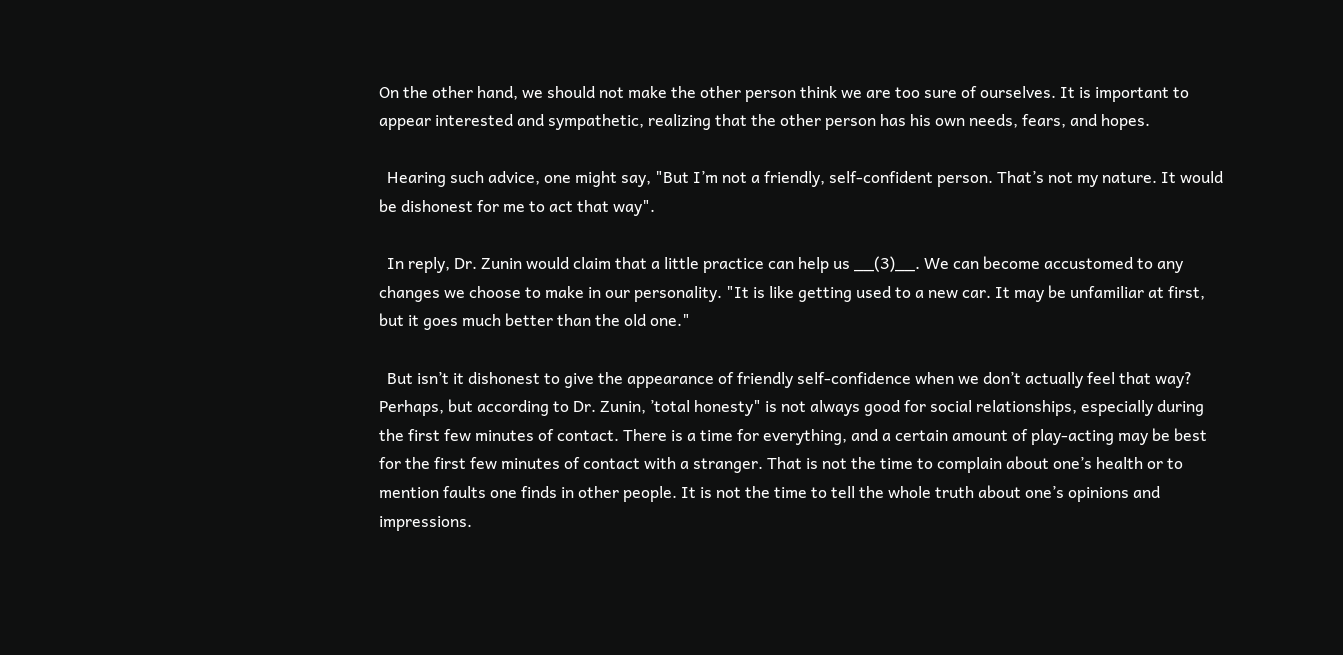On the other hand, we should not make the other person think we are too sure of ourselves. It is important to appear interested and sympathetic, realizing that the other person has his own needs, fears, and hopes.

  Hearing such advice, one might say, "But I’m not a friendly, self-confident person. That’s not my nature. It would be dishonest for me to act that way".

  In reply, Dr. Zunin would claim that a little practice can help us __(3)__. We can become accustomed to any changes we choose to make in our personality. "It is like getting used to a new car. It may be unfamiliar at first, but it goes much better than the old one."

  But isn’t it dishonest to give the appearance of friendly self-confidence when we don’t actually feel that way? Perhaps, but according to Dr. Zunin, ’total honesty" is not always good for social relationships, especially during the first few minutes of contact. There is a time for everything, and a certain amount of play-acting may be best for the first few minutes of contact with a stranger. That is not the time to complain about one’s health or to mention faults one finds in other people. It is not the time to tell the whole truth about one’s opinions and impressions.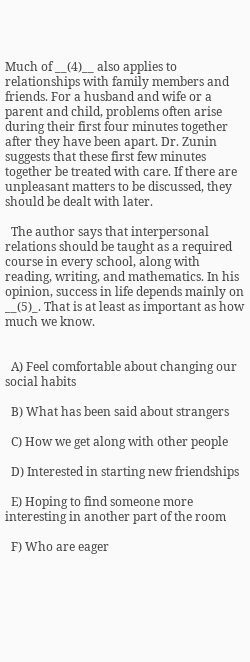Much of __(4)__ also applies to relationships with family members and friends. For a husband and wife or a parent and child, problems often arise during their first four minutes together after they have been apart. Dr. Zunin suggests that these first few minutes together be treated with care. If there are unpleasant matters to be discussed, they should be dealt with later.

  The author says that interpersonal relations should be taught as a required course in every school, along with reading, writing, and mathematics. In his opinion, success in life depends mainly on __(5)_. That is at least as important as how much we know.


  A) Feel comfortable about changing our social habits

  B) What has been said about strangers

  C) How we get along with other people

  D) Interested in starting new friendships

  E) Hoping to find someone more interesting in another part of the room

  F) Who are eager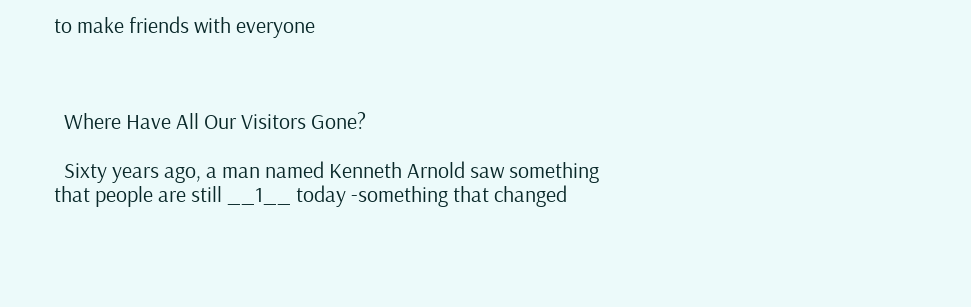to make friends with everyone



  Where Have All Our Visitors Gone?

  Sixty years ago, a man named Kenneth Arnold saw something that people are still __1__ today -something that changed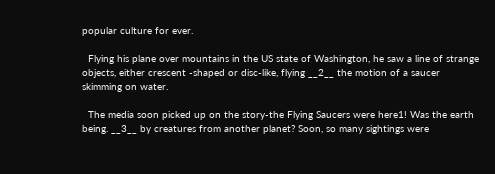popular culture for ever.

  Flying his plane over mountains in the US state of Washington, he saw a line of strange objects, either crescent -shaped or disc-like, flying __2__ the motion of a saucer skimming on water.

  The media soon picked up on the story-the Flying Saucers were here1! Was the earth being. __3__ by creatures from another planet? Soon, so many sightings were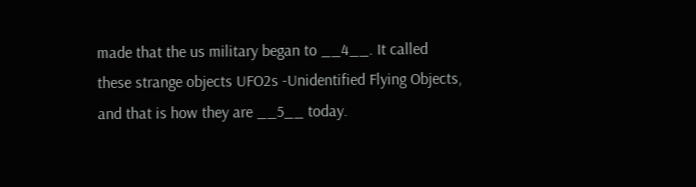made that the us military began to __4__. It called these strange objects UFO2s -Unidentified Flying Objects, and that is how they are __5__ today.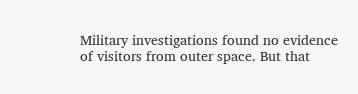Military investigations found no evidence of visitors from outer space. But that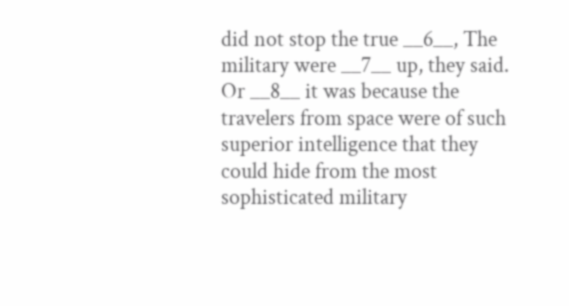did not stop the true __6__, The military were __7__ up, they said. Or __8__ it was because the travelers from space were of such superior intelligence that they could hide from the most sophisticated military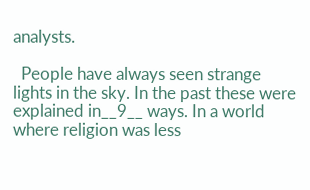analysts.

  People have always seen strange lights in the sky. In the past these were explained in__9__ ways. In a world where religion was less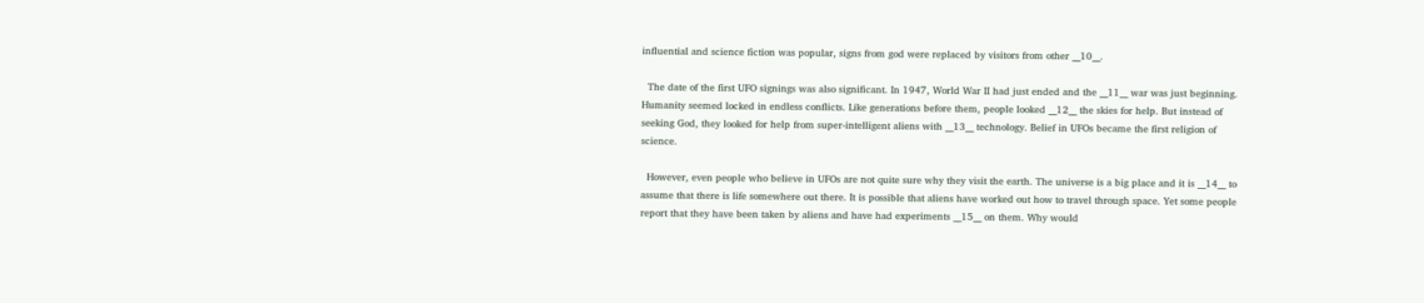influential and science fiction was popular, signs from god were replaced by visitors from other __10__.

  The date of the first UFO signings was also significant. In 1947, World War II had just ended and the __11__ war was just beginning. Humanity seemed locked in endless conflicts. Like generations before them, people looked __12__ the skies for help. But instead of seeking God, they looked for help from super-intelligent aliens with __13__ technology. Belief in UFOs became the first religion of science.

  However, even people who believe in UFOs are not quite sure why they visit the earth. The universe is a big place and it is __14__ to assume that there is life somewhere out there. It is possible that aliens have worked out how to travel through space. Yet some people report that they have been taken by aliens and have had experiments __15__ on them. Why would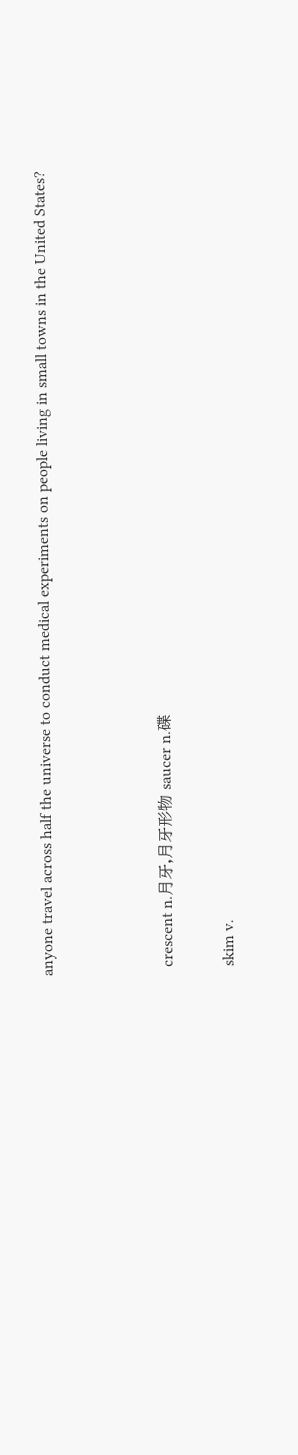anyone travel across half the universe to conduct medical experiments on people living in small towns in the United States?



  crescent n.月牙,月牙形物 saucer n.碟

  skim v.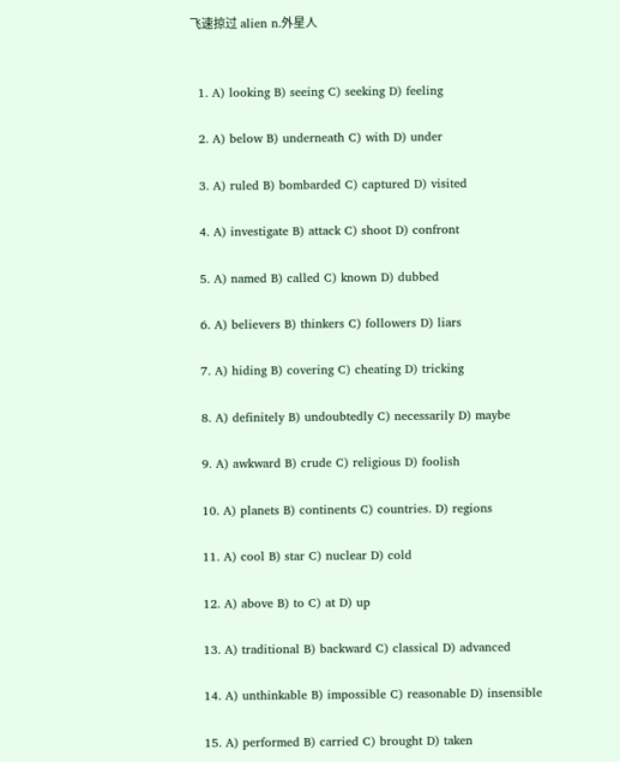飞速掠过 alien n.外星人


  1. A) looking B) seeing C) seeking D) feeling

  2. A) below B) underneath C) with D) under

  3. A) ruled B) bombarded C) captured D) visited

  4. A) investigate B) attack C) shoot D) confront

  5. A) named B) called C) known D) dubbed

  6. A) believers B) thinkers C) followers D) liars

  7. A) hiding B) covering C) cheating D) tricking

  8. A) definitely B) undoubtedly C) necessarily D) maybe

  9. A) awkward B) crude C) religious D) foolish

  10. A) planets B) continents C) countries. D) regions

  11. A) cool B) star C) nuclear D) cold

  12. A) above B) to C) at D) up

  13. A) traditional B) backward C) classical D) advanced

  14. A) unthinkable B) impossible C) reasonable D) insensible

  15. A) performed B) carried C) brought D) taken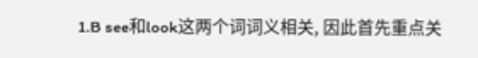1.B see和look这两个词词义相关, 因此首先重点关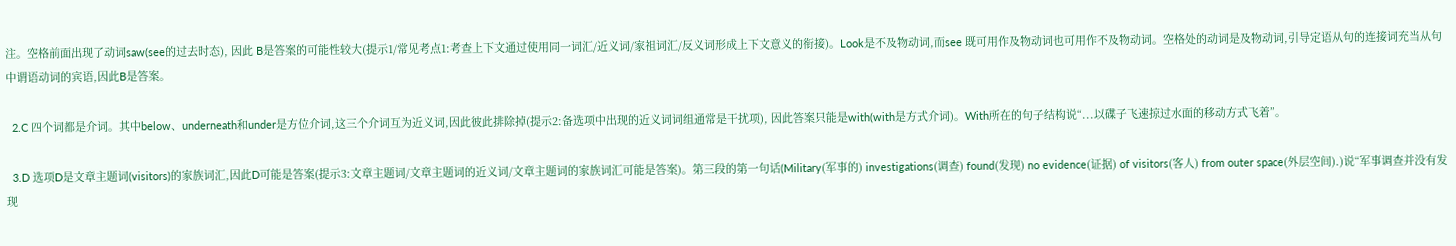注。空格前面出现了动词saw(see的过去时态), 因此 B是答案的可能性较大(提示1/常见考点1:考查上下文通过使用同一词汇/近义词/家祖词汇/反义词形成上下文意义的衔接)。Look是不及物动词,而see 既可用作及物动词也可用作不及物动词。空格处的动词是及物动词,引导定语从句的连接词充当从句中谓语动词的宾语,因此B是答案。

  2.C 四个词都是介词。其中below、underneath和under是方位介词,这三个介词互为近义词,因此彼此排除掉(提示2:备选项中出现的近义词词组通常是干扰项), 因此答案只能是with(with是方式介词)。With所在的句子结构说“...以碟子飞速掠过水面的移动方式飞着”。

  3.D 选项D是文章主题词(visitors)的家族词汇,因此D可能是答案(提示3:文章主题词/文章主题词的近义词/文章主题词的家族词汇可能是答案)。第三段的第一句话(Military(军事的) investigations(调查) found(发现) no evidence(证据) of visitors(客人) from outer space(外层空间).)说“军事调查并没有发现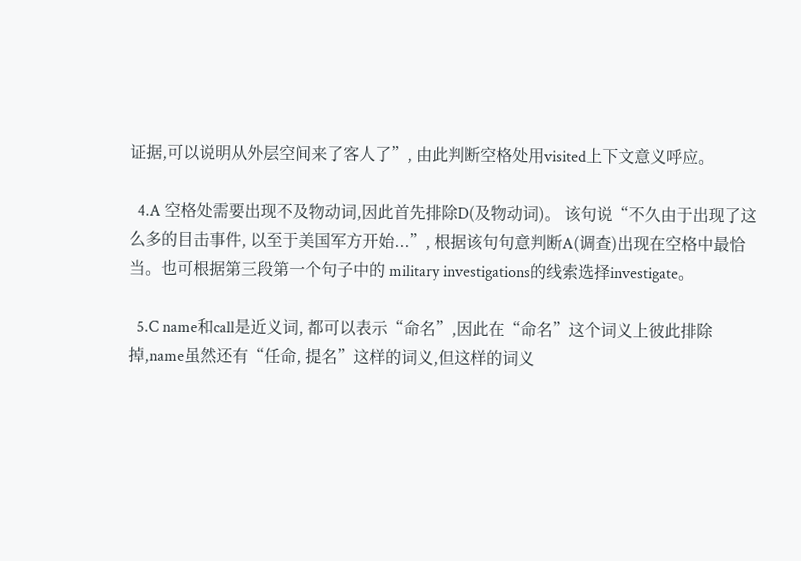证据,可以说明从外层空间来了客人了”, 由此判断空格处用visited上下文意义呼应。

  4.A 空格处需要出现不及物动词,因此首先排除D(及物动词)。 该句说“不久由于出现了这么多的目击事件, 以至于美国军方开始...”, 根据该句句意判断A(调查)出现在空格中最恰当。也可根据第三段第一个句子中的 military investigations的线索选择investigate。

  5.C name和call是近义词, 都可以表示“命名”,因此在“命名”这个词义上彼此排除掉,name虽然还有“任命, 提名”这样的词义,但这样的词义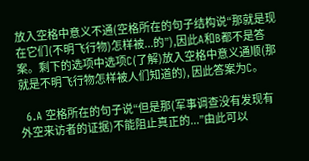放入空格中意义不通(空格所在的句子结构说“那就是现在它们(不明飞行物)怎样被...的”),因此A和B都不是答案。剩下的选项中选项C(了解)放入空格中意义通顺(那就是不明飞行物怎样被人们知道的), 因此答案为C。

  6.A 空格所在的句子说“但是那(军事调查没有发现有外空来访者的证据)不能阻止真正的...”由此可以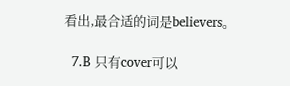看出,最合适的词是believers。

  7.B 只有cover可以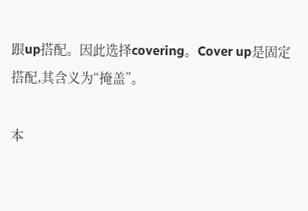跟up搭配。因此选择covering。Cover up是固定搭配,其含义为“掩盖”。

本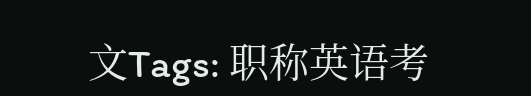文Tags: 职称英语考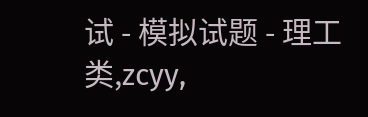试 - 模拟试题 - 理工类,zcyy,